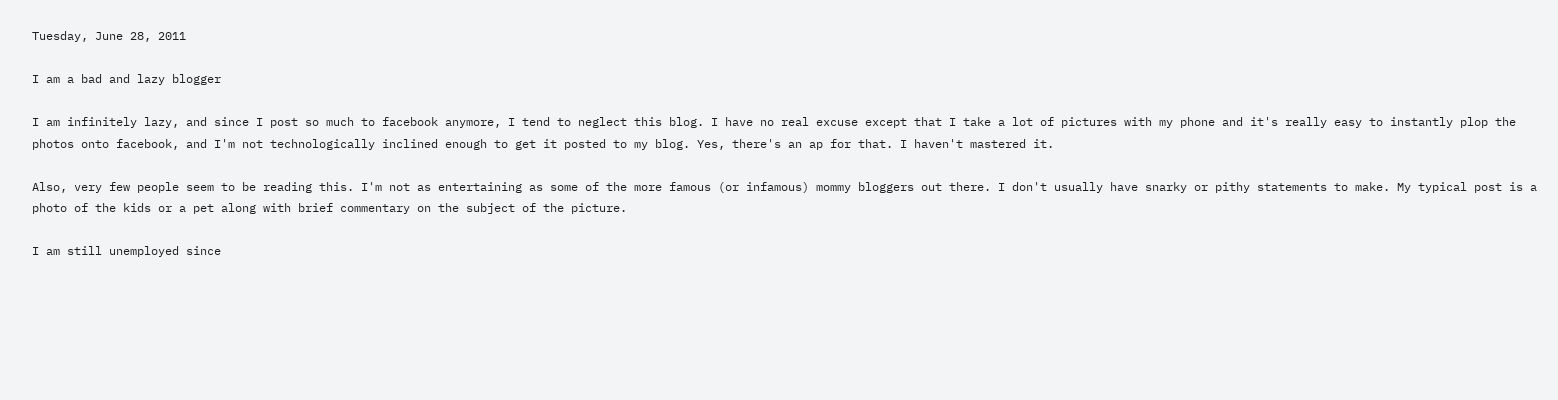Tuesday, June 28, 2011

I am a bad and lazy blogger

I am infinitely lazy, and since I post so much to facebook anymore, I tend to neglect this blog. I have no real excuse except that I take a lot of pictures with my phone and it's really easy to instantly plop the photos onto facebook, and I'm not technologically inclined enough to get it posted to my blog. Yes, there's an ap for that. I haven't mastered it.

Also, very few people seem to be reading this. I'm not as entertaining as some of the more famous (or infamous) mommy bloggers out there. I don't usually have snarky or pithy statements to make. My typical post is a photo of the kids or a pet along with brief commentary on the subject of the picture.

I am still unemployed since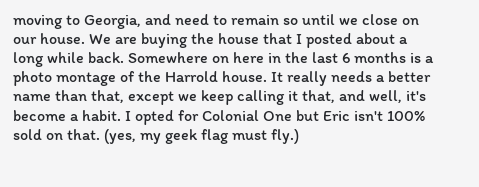moving to Georgia, and need to remain so until we close on our house. We are buying the house that I posted about a long while back. Somewhere on here in the last 6 months is a photo montage of the Harrold house. It really needs a better name than that, except we keep calling it that, and well, it's become a habit. I opted for Colonial One but Eric isn't 100% sold on that. (yes, my geek flag must fly.)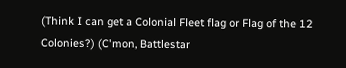(Think I can get a Colonial Fleet flag or Flag of the 12 Colonies?) (C'mon, Battlestar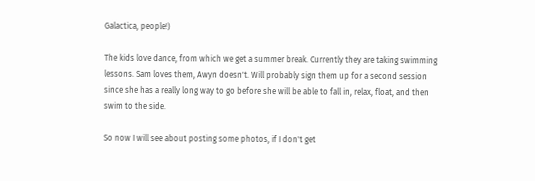Galactica, people!)

The kids love dance, from which we get a summer break. Currently they are taking swimming lessons. Sam loves them, Awyn doesn't. Will probably sign them up for a second session since she has a really long way to go before she will be able to fall in, relax, float, and then swim to the side.

So now I will see about posting some photos, if I don't get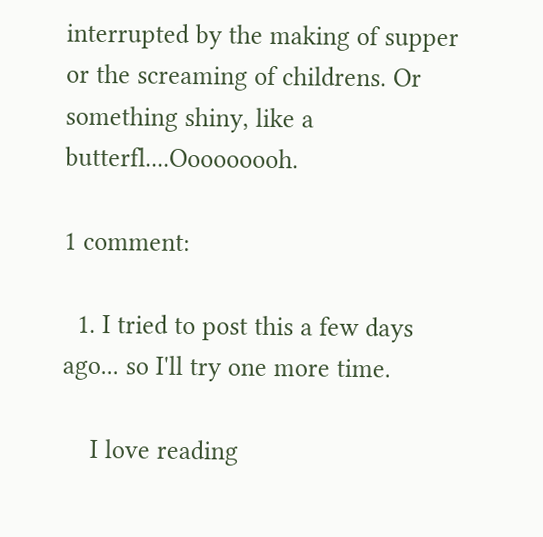interrupted by the making of supper or the screaming of childrens. Or something shiny, like a butterfl....Ooooooooh.

1 comment:

  1. I tried to post this a few days ago... so I'll try one more time.

    I love reading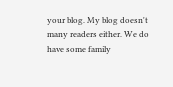your blog. My blog doesn't many readers either. We do have some family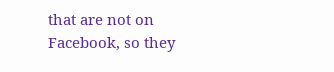that are not on Facebook, so they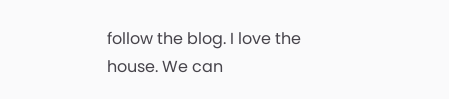follow the blog. I love the house. We can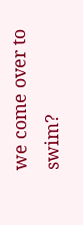we come over to swim?